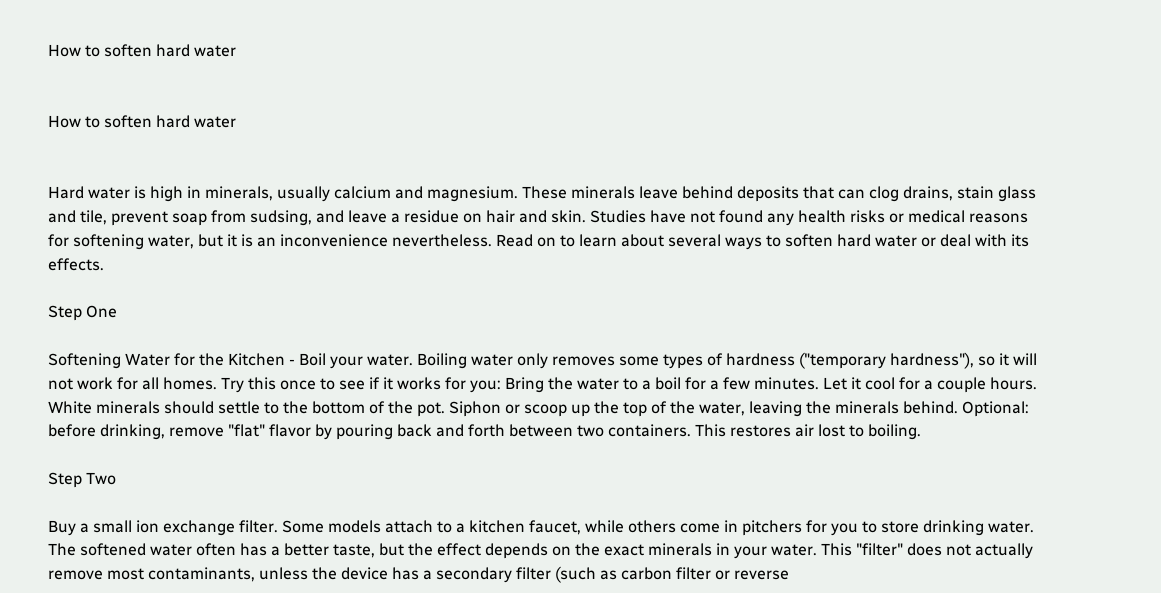How to soften hard water


How to soften hard water


Hard water is high in minerals, usually calcium and magnesium. These minerals leave behind deposits that can clog drains, stain glass and tile, prevent soap from sudsing, and leave a residue on hair and skin. Studies have not found any health risks or medical reasons for softening water, but it is an inconvenience nevertheless. Read on to learn about several ways to soften hard water or deal with its effects.

Step One

Softening Water for the Kitchen - Boil your water. Boiling water only removes some types of hardness ("temporary hardness"), so it will not work for all homes. Try this once to see if it works for you: Bring the water to a boil for a few minutes. Let it cool for a couple hours. White minerals should settle to the bottom of the pot. Siphon or scoop up the top of the water, leaving the minerals behind. Optional: before drinking, remove "flat" flavor by pouring back and forth between two containers. This restores air lost to boiling.

Step Two

Buy a small ion exchange filter. Some models attach to a kitchen faucet, while others come in pitchers for you to store drinking water. The softened water often has a better taste, but the effect depends on the exact minerals in your water. This "filter" does not actually remove most contaminants, unless the device has a secondary filter (such as carbon filter or reverse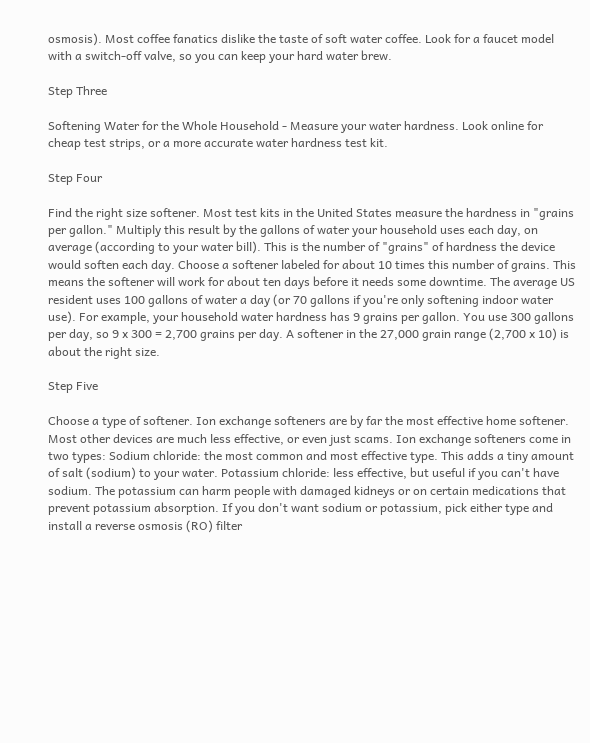osmosis). Most coffee fanatics dislike the taste of soft water coffee. Look for a faucet model with a switch-off valve, so you can keep your hard water brew.

Step Three

Softening Water for the Whole Household - Measure your water hardness. Look online for cheap test strips, or a more accurate water hardness test kit.

Step Four

Find the right size softener. Most test kits in the United States measure the hardness in "grains per gallon." Multiply this result by the gallons of water your household uses each day, on average (according to your water bill). This is the number of "grains" of hardness the device would soften each day. Choose a softener labeled for about 10 times this number of grains. This means the softener will work for about ten days before it needs some downtime. The average US resident uses 100 gallons of water a day (or 70 gallons if you're only softening indoor water use). For example, your household water hardness has 9 grains per gallon. You use 300 gallons per day, so 9 x 300 = 2,700 grains per day. A softener in the 27,000 grain range (2,700 x 10) is about the right size.

Step Five

Choose a type of softener. Ion exchange softeners are by far the most effective home softener. Most other devices are much less effective, or even just scams. Ion exchange softeners come in two types: Sodium chloride: the most common and most effective type. This adds a tiny amount of salt (sodium) to your water. Potassium chloride: less effective, but useful if you can't have sodium. The potassium can harm people with damaged kidneys or on certain medications that prevent potassium absorption. If you don't want sodium or potassium, pick either type and install a reverse osmosis (RO) filter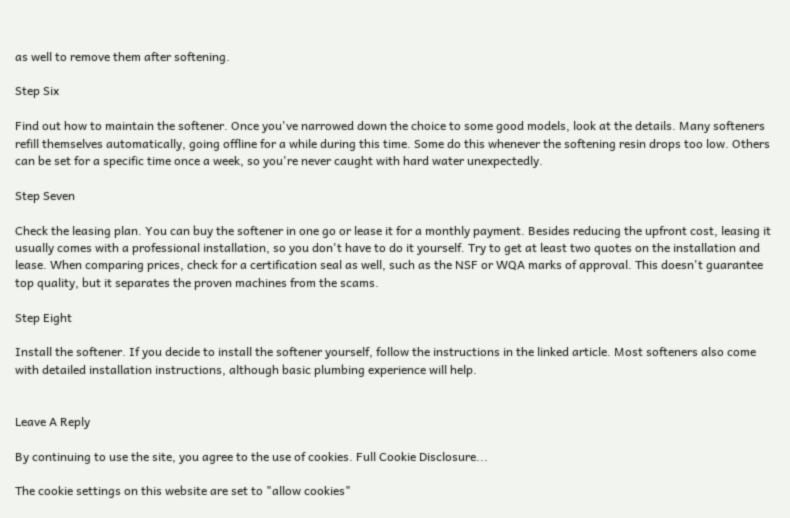as well to remove them after softening.

Step Six

Find out how to maintain the softener. Once you've narrowed down the choice to some good models, look at the details. Many softeners refill themselves automatically, going offline for a while during this time. Some do this whenever the softening resin drops too low. Others can be set for a specific time once a week, so you're never caught with hard water unexpectedly.

Step Seven

Check the leasing plan. You can buy the softener in one go or lease it for a monthly payment. Besides reducing the upfront cost, leasing it usually comes with a professional installation, so you don't have to do it yourself. Try to get at least two quotes on the installation and lease. When comparing prices, check for a certification seal as well, such as the NSF or WQA marks of approval. This doesn't guarantee top quality, but it separates the proven machines from the scams.

Step Eight

Install the softener. If you decide to install the softener yourself, follow the instructions in the linked article. Most softeners also come with detailed installation instructions, although basic plumbing experience will help.


Leave A Reply

By continuing to use the site, you agree to the use of cookies. Full Cookie Disclosure...

The cookie settings on this website are set to "allow cookies"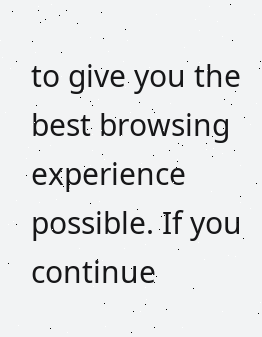to give you the best browsing experience possible. If you continue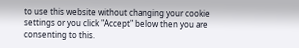to use this website without changing your cookie settings or you click "Accept" below then you are consenting to this.